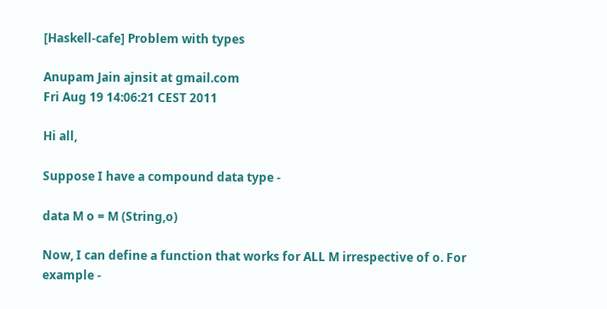[Haskell-cafe] Problem with types

Anupam Jain ajnsit at gmail.com
Fri Aug 19 14:06:21 CEST 2011

Hi all,

Suppose I have a compound data type -

data M o = M (String,o)

Now, I can define a function that works for ALL M irrespective of o. For
example -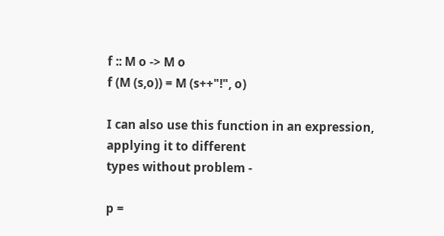f :: M o -> M o
f (M (s,o)) = M (s++"!", o)

I can also use this function in an expression, applying it to different
types without problem -

p =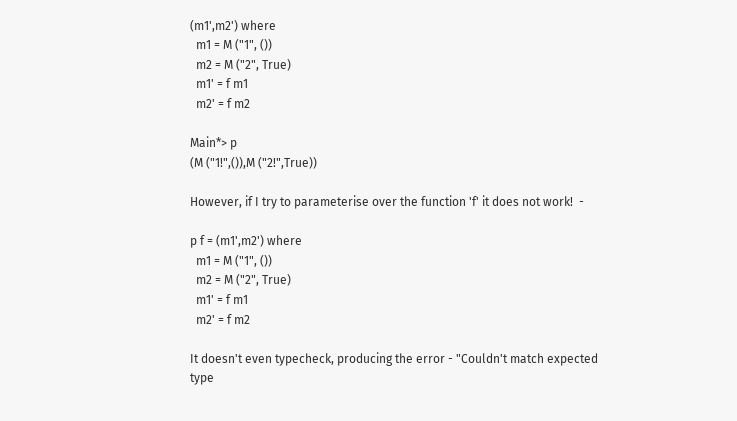(m1',m2') where
  m1 = M ("1", ())
  m2 = M ("2", True)
  m1' = f m1
  m2' = f m2

Main*> p
(M ("1!",()),M ("2!",True))

However, if I try to parameterise over the function 'f' it does not work!  -

p f = (m1',m2') where
  m1 = M ("1", ())
  m2 = M ("2", True)
  m1' = f m1
  m2' = f m2

It doesn't even typecheck, producing the error - "Couldn't match expected
type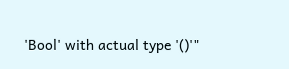'Bool' with actual type '()'"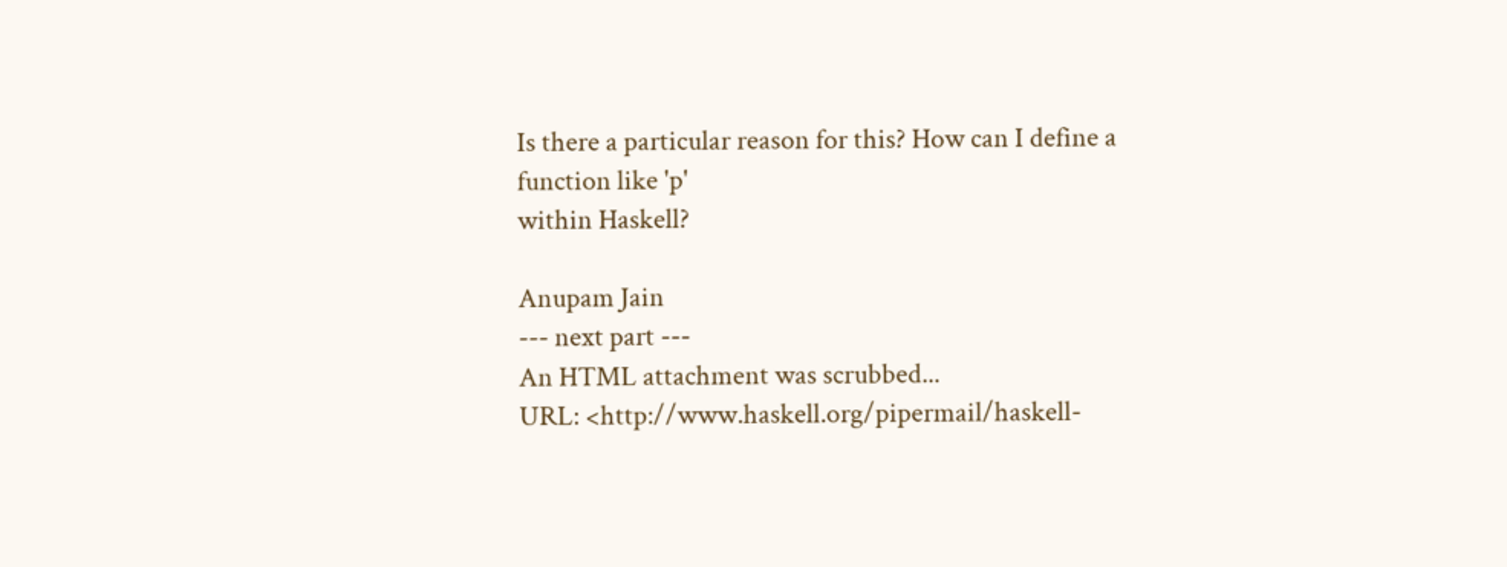Is there a particular reason for this? How can I define a function like 'p'
within Haskell?

Anupam Jain
--- next part ---
An HTML attachment was scrubbed...
URL: <http://www.haskell.org/pipermail/haskell-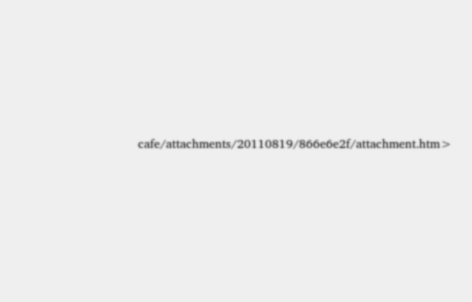cafe/attachments/20110819/866e6e2f/attachment.htm>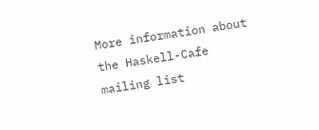More information about the Haskell-Cafe mailing list